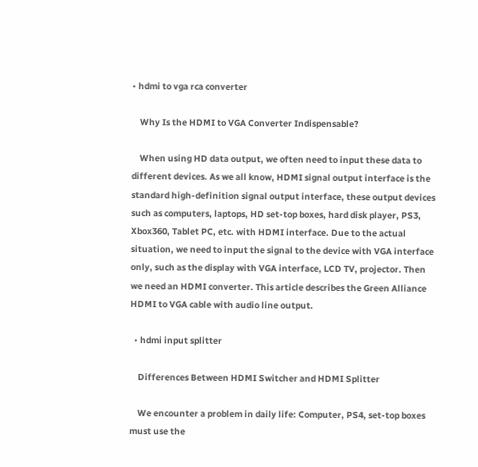• hdmi to vga rca converter

    Why Is the HDMI to VGA Converter Indispensable?

    When using HD data output, we often need to input these data to different devices. As we all know, HDMI signal output interface is the standard high-definition signal output interface, these output devices such as computers, laptops, HD set-top boxes, hard disk player, PS3, Xbox360, Tablet PC, etc. with HDMI interface. Due to the actual situation, we need to input the signal to the device with VGA interface only, such as the display with VGA interface, LCD TV, projector. Then we need an HDMI converter. This article describes the Green Alliance HDMI to VGA cable with audio line output.

  • hdmi input splitter

    Differences Between HDMI Switcher and HDMI Splitter

    We encounter a problem in daily life: Computer, PS4, set-top boxes must use the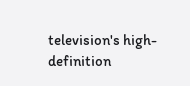television's high-definition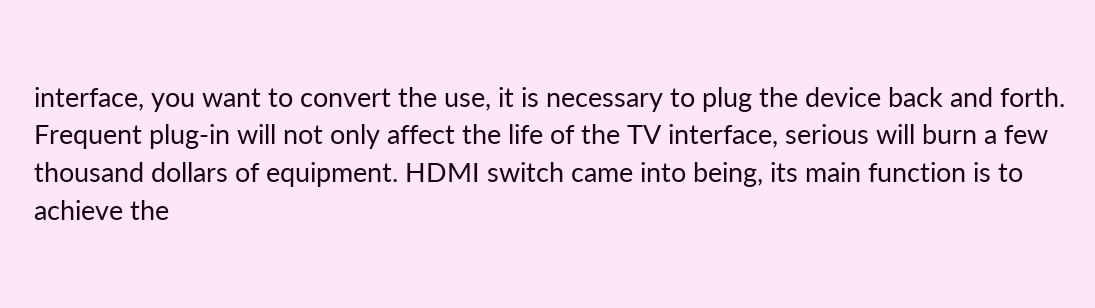interface, you want to convert the use, it is necessary to plug the device back and forth. Frequent plug-in will not only affect the life of the TV interface, serious will burn a few thousand dollars of equipment. HDMI switch came into being, its main function is to achieve the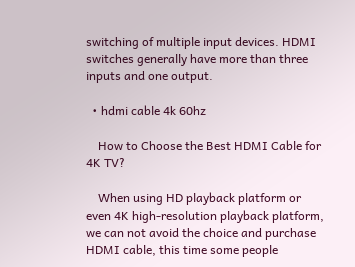switching of multiple input devices. HDMI switches generally have more than three inputs and one output.

  • hdmi cable 4k 60hz

    How to Choose the Best HDMI Cable for 4K TV?

    When using HD playback platform or even 4K high-resolution playback platform, we can not avoid the choice and purchase HDMI cable, this time some people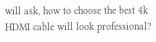will ask, how to choose the best 4k HDMI cable will look professional?